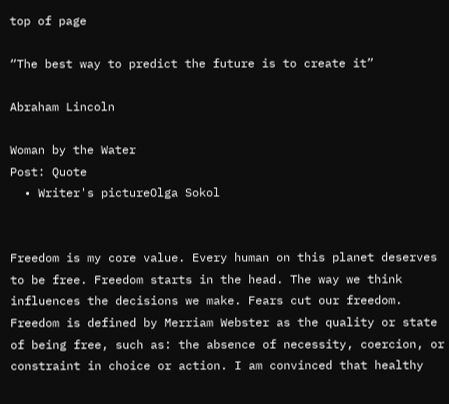top of page

“The best way to predict the future is to create it”

Abraham Lincoln

Woman by the Water
Post: Quote
  • Writer's pictureOlga Sokol


Freedom is my core value. Every human on this planet deserves to be free. Freedom starts in the head. The way we think influences the decisions we make. Fears cut our freedom. Freedom is defined by Merriam Webster as the quality or state of being free, such as: the absence of necessity, coercion, or constraint in choice or action. I am convinced that healthy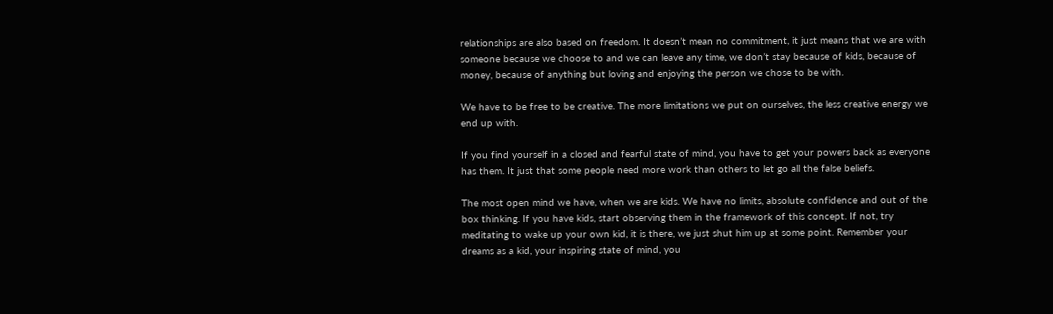relationships are also based on freedom. It doesn’t mean no commitment, it just means that we are with someone because we choose to and we can leave any time, we don’t stay because of kids, because of money, because of anything but loving and enjoying the person we chose to be with.

We have to be free to be creative. The more limitations we put on ourselves, the less creative energy we end up with.

If you find yourself in a closed and fearful state of mind, you have to get your powers back as everyone has them. It just that some people need more work than others to let go all the false beliefs.

The most open mind we have, when we are kids. We have no limits, absolute confidence and out of the box thinking. If you have kids, start observing them in the framework of this concept. If not, try meditating to wake up your own kid, it is there, we just shut him up at some point. Remember your dreams as a kid, your inspiring state of mind, you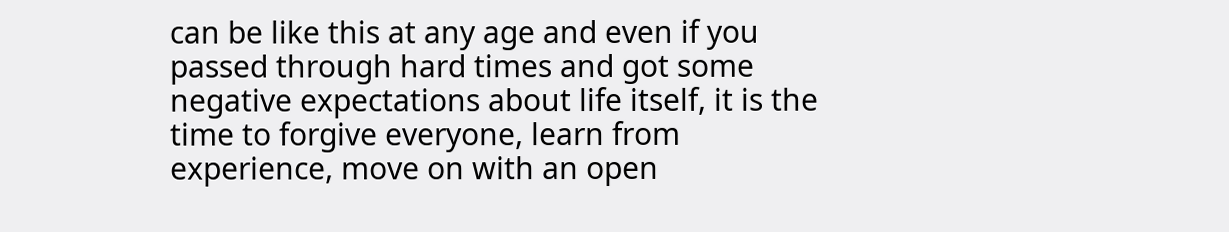can be like this at any age and even if you passed through hard times and got some negative expectations about life itself, it is the time to forgive everyone, learn from experience, move on with an open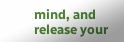mind, and release your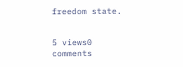freedom state.


5 views0 comments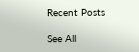Recent Posts

See All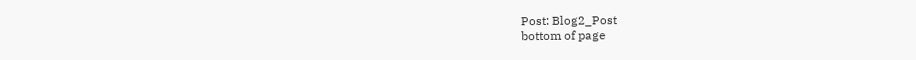Post: Blog2_Post
bottom of page